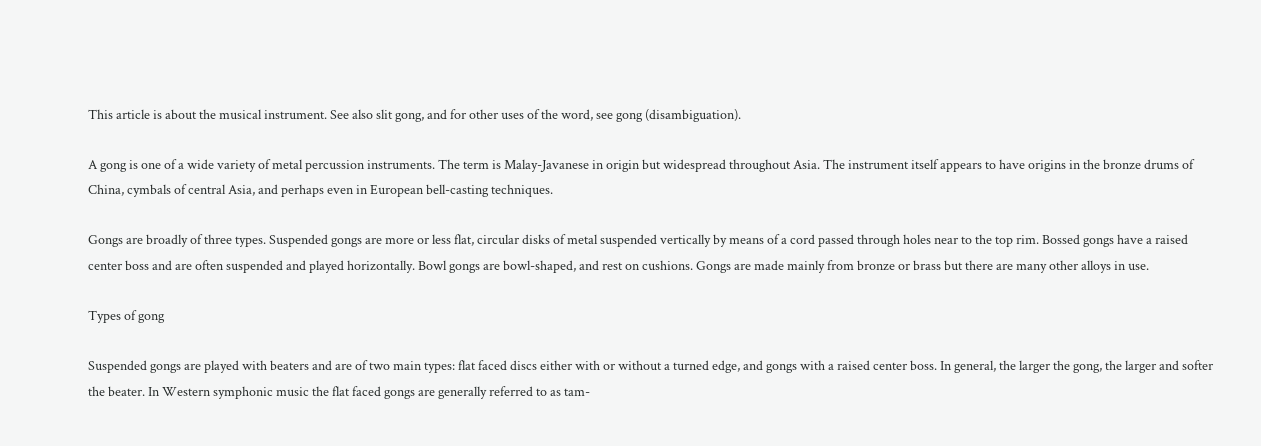This article is about the musical instrument. See also slit gong, and for other uses of the word, see gong (disambiguation).

A gong is one of a wide variety of metal percussion instruments. The term is Malay-Javanese in origin but widespread throughout Asia. The instrument itself appears to have origins in the bronze drums of China, cymbals of central Asia, and perhaps even in European bell-casting techniques.

Gongs are broadly of three types. Suspended gongs are more or less flat, circular disks of metal suspended vertically by means of a cord passed through holes near to the top rim. Bossed gongs have a raised center boss and are often suspended and played horizontally. Bowl gongs are bowl-shaped, and rest on cushions. Gongs are made mainly from bronze or brass but there are many other alloys in use.

Types of gong

Suspended gongs are played with beaters and are of two main types: flat faced discs either with or without a turned edge, and gongs with a raised center boss. In general, the larger the gong, the larger and softer the beater. In Western symphonic music the flat faced gongs are generally referred to as tam-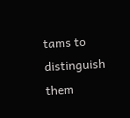tams to distinguish them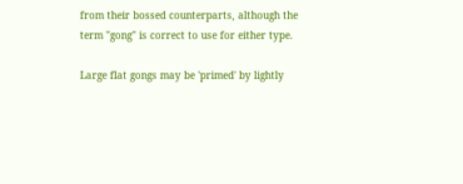from their bossed counterparts, although the term "gong" is correct to use for either type.

Large flat gongs may be 'primed' by lightly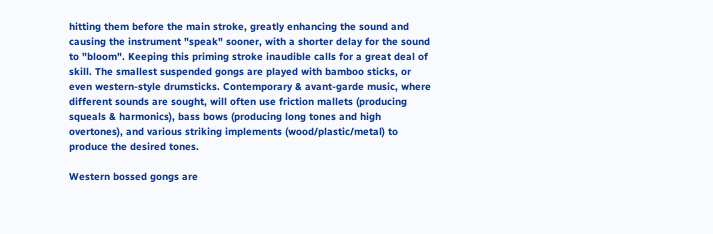hitting them before the main stroke, greatly enhancing the sound and causing the instrument "speak" sooner, with a shorter delay for the sound to "bloom". Keeping this priming stroke inaudible calls for a great deal of skill. The smallest suspended gongs are played with bamboo sticks, or even western-style drumsticks. Contemporary & avant-garde music, where different sounds are sought, will often use friction mallets (producing squeals & harmonics), bass bows (producing long tones and high overtones), and various striking implements (wood/plastic/metal) to produce the desired tones.

Western bossed gongs are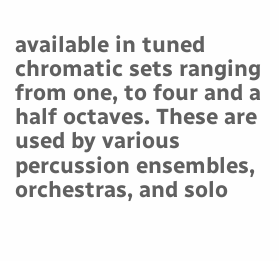available in tuned chromatic sets ranging from one, to four and a half octaves. These are used by various percussion ensembles, orchestras, and solo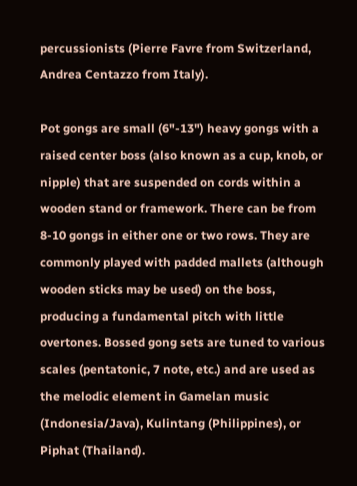percussionists (Pierre Favre from Switzerland, Andrea Centazzo from Italy).

Pot gongs are small (6"-13") heavy gongs with a raised center boss (also known as a cup, knob, or nipple) that are suspended on cords within a wooden stand or framework. There can be from 8-10 gongs in either one or two rows. They are commonly played with padded mallets (although wooden sticks may be used) on the boss, producing a fundamental pitch with little overtones. Bossed gong sets are tuned to various scales (pentatonic, 7 note, etc.) and are used as the melodic element in Gamelan music (Indonesia/Java), Kulintang (Philippines), or Piphat (Thailand).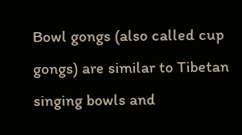Bowl gongs (also called cup gongs) are similar to Tibetan singing bowls and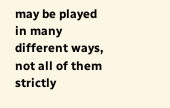may be played in many different ways, not all of them strictly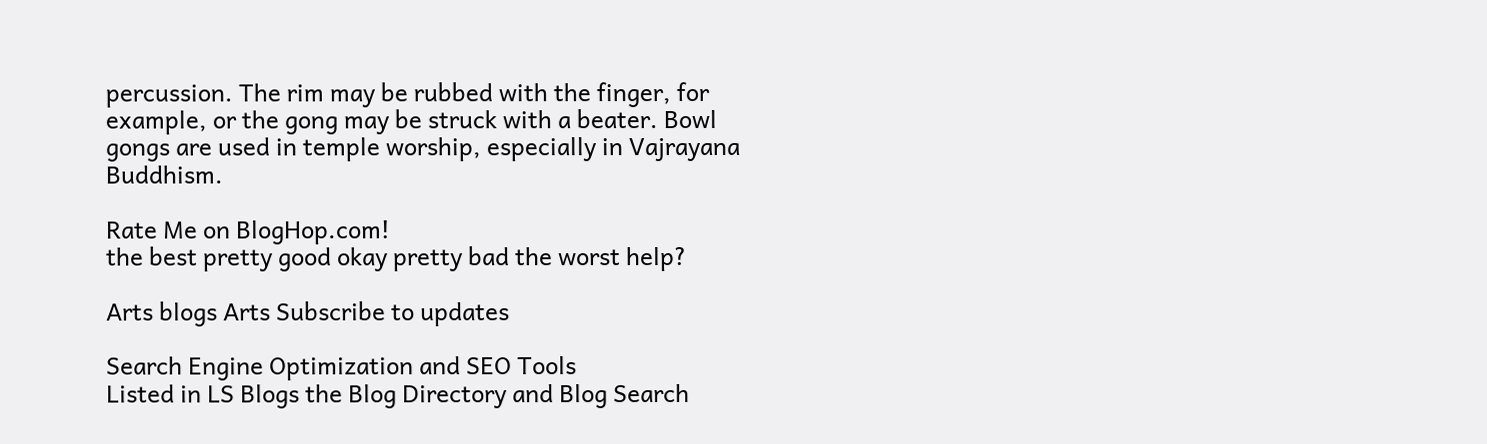percussion. The rim may be rubbed with the finger, for example, or the gong may be struck with a beater. Bowl gongs are used in temple worship, especially in Vajrayana Buddhism.

Rate Me on BlogHop.com!
the best pretty good okay pretty bad the worst help?

Arts blogs Arts Subscribe to updates

Search Engine Optimization and SEO Tools
Listed in LS Blogs the Blog Directory and Blog Search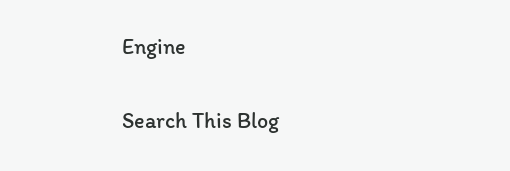Engine

Search This Blog